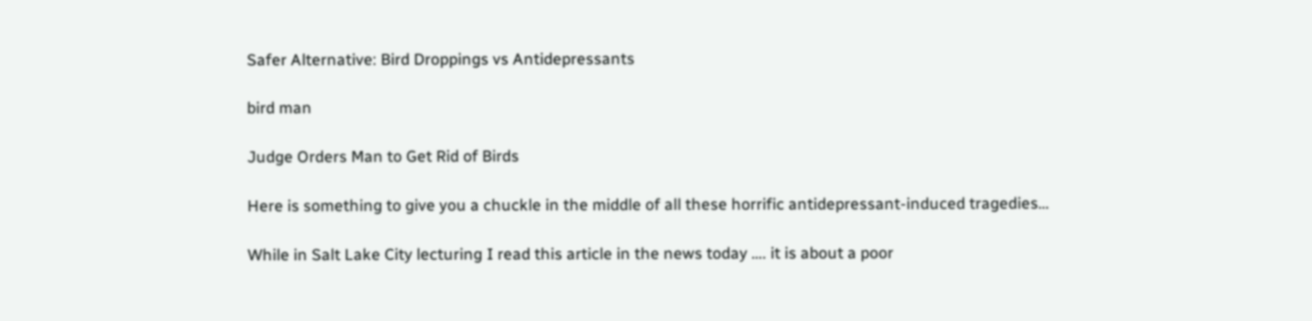Safer Alternative: Bird Droppings vs Antidepressants

bird man

Judge Orders Man to Get Rid of Birds

Here is something to give you a chuckle in the middle of all these horrific antidepressant-induced tragedies…

While in Salt Lake City lecturing I read this article in the news today …. it is about a poor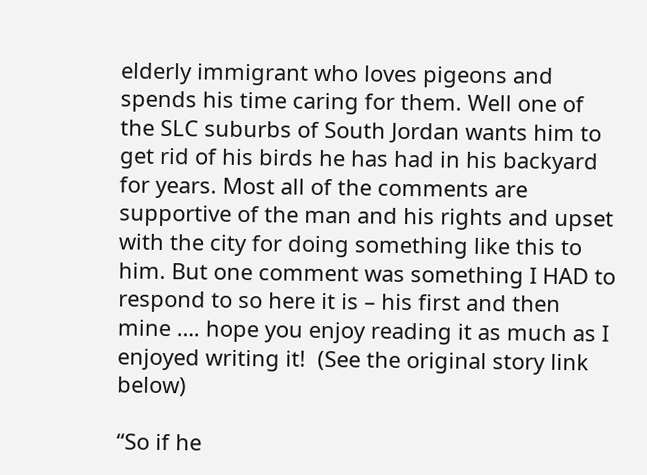elderly immigrant who loves pigeons and spends his time caring for them. Well one of the SLC suburbs of South Jordan wants him to get rid of his birds he has had in his backyard for years. Most all of the comments are supportive of the man and his rights and upset with the city for doing something like this to him. But one comment was something I HAD to respond to so here it is – his first and then mine …. hope you enjoy reading it as much as I enjoyed writing it!  (See the original story link below)

“So if he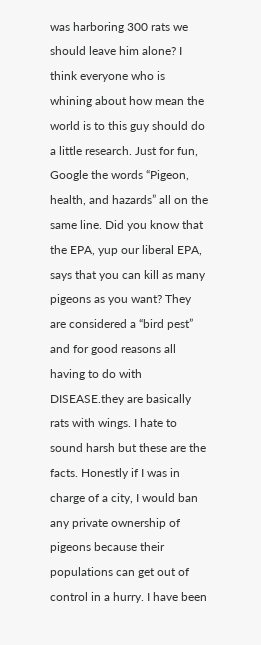was harboring 300 rats we should leave him alone? I think everyone who is whining about how mean the world is to this guy should do a little research. Just for fun, Google the words “Pigeon, health, and hazards” all on the same line. Did you know that the EPA, yup our liberal EPA, says that you can kill as many pigeons as you want? They are considered a “bird pest” and for good reasons all having to do with DISEASE.they are basically rats with wings. I hate to sound harsh but these are the facts. Honestly if I was in charge of a city, I would ban any private ownership of pigeons because their populations can get out of control in a hurry. I have been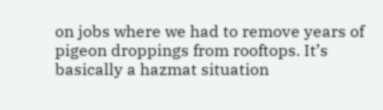on jobs where we had to remove years of pigeon droppings from rooftops. It’s basically a hazmat situation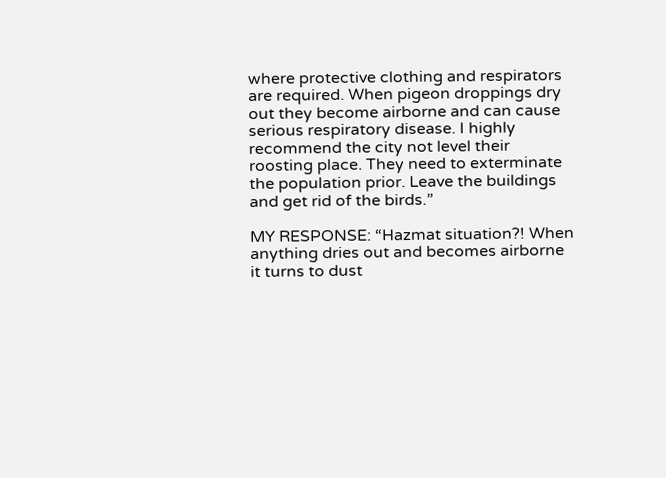where protective clothing and respirators are required. When pigeon droppings dry out they become airborne and can cause serious respiratory disease. I highly recommend the city not level their roosting place. They need to exterminate the population prior. Leave the buildings and get rid of the birds.”

MY RESPONSE: “Hazmat situation?! When anything dries out and becomes airborne it turns to dust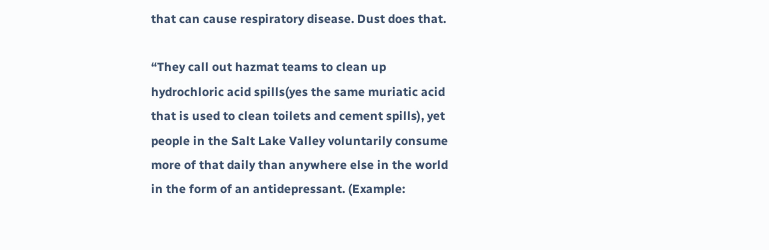that can cause respiratory disease. Dust does that.

“They call out hazmat teams to clean up hydrochloric acid spills(yes the same muriatic acid that is used to clean toilets and cement spills), yet people in the Salt Lake Valley voluntarily consume more of that daily than anywhere else in the world in the form of an antidepressant. (Example: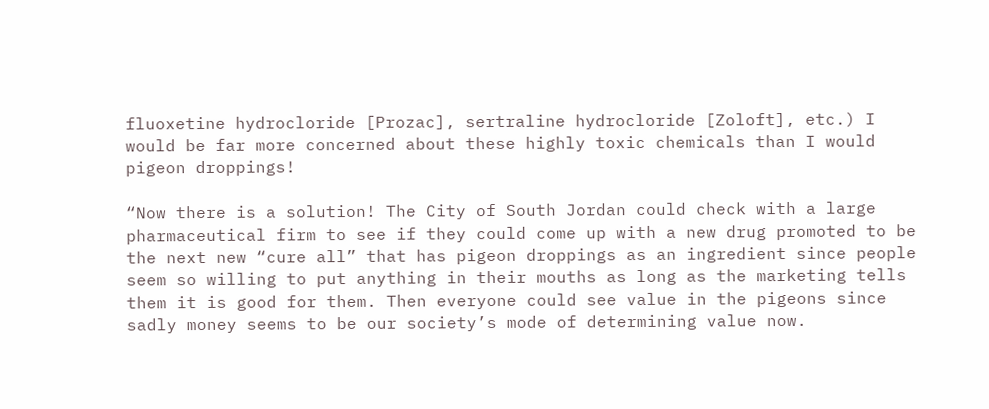fluoxetine hydrocloride [Prozac], sertraline hydrocloride [Zoloft], etc.) I would be far more concerned about these highly toxic chemicals than I would pigeon droppings!

“Now there is a solution! The City of South Jordan could check with a large pharmaceutical firm to see if they could come up with a new drug promoted to be the next new “cure all” that has pigeon droppings as an ingredient since people seem so willing to put anything in their mouths as long as the marketing tells them it is good for them. Then everyone could see value in the pigeons since sadly money seems to be our society’s mode of determining value now.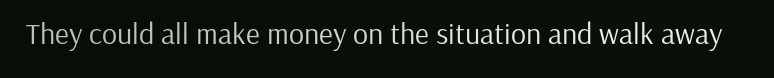They could all make money on the situation and walk away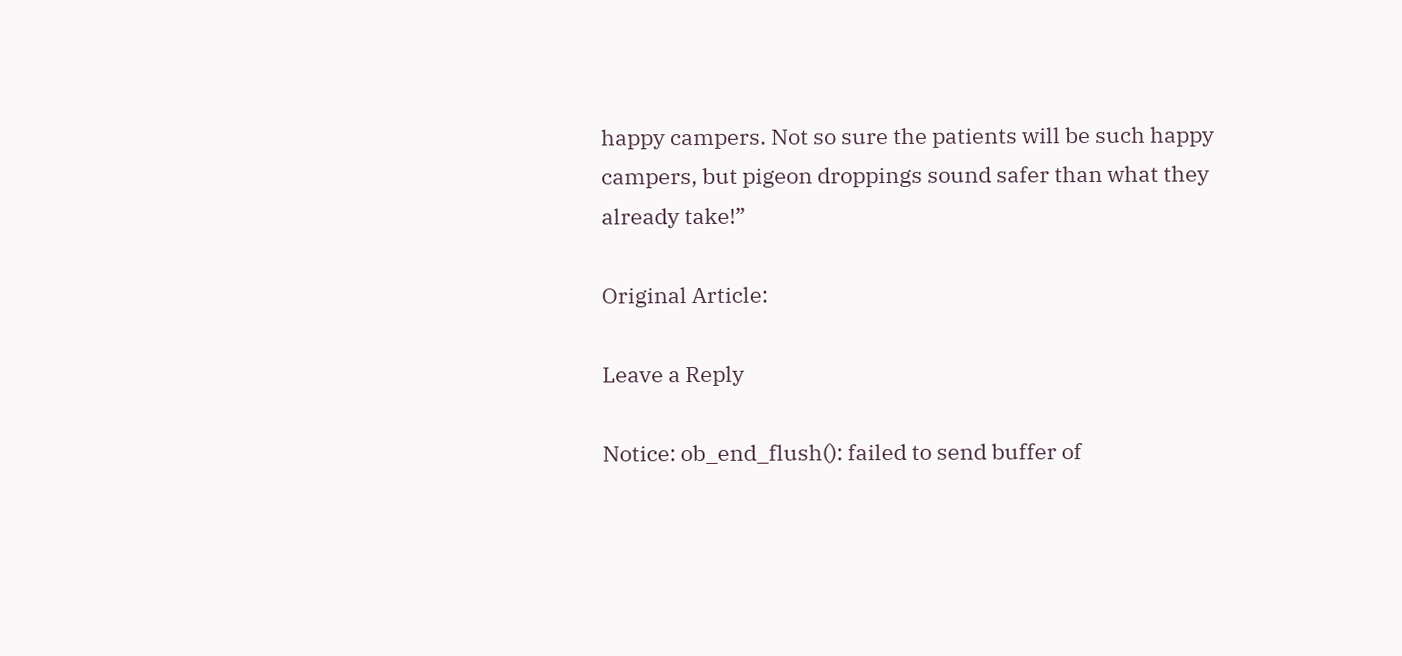happy campers. Not so sure the patients will be such happy campers, but pigeon droppings sound safer than what they already take!”

Original Article:

Leave a Reply

Notice: ob_end_flush(): failed to send buffer of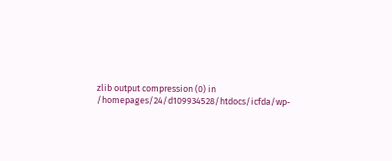zlib output compression (0) in /homepages/24/d109934528/htdocs/icfda/wp-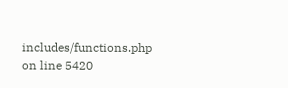includes/functions.php on line 5420